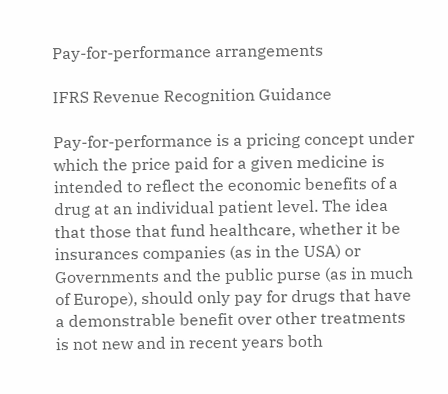Pay-for-performance arrangements

IFRS Revenue Recognition Guidance

Pay-for-performance is a pricing concept under which the price paid for a given medicine is intended to reflect the economic benefits of a drug at an individual patient level. The idea that those that fund healthcare, whether it be insurances companies (as in the USA) or Governments and the public purse (as in much of Europe), should only pay for drugs that have a demonstrable benefit over other treatments is not new and in recent years both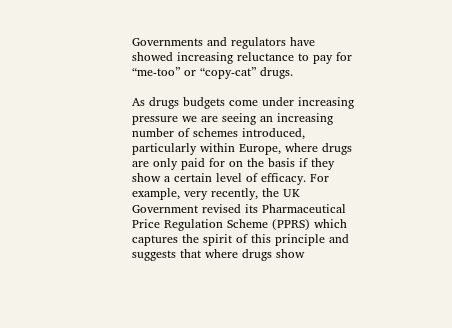Governments and regulators have showed increasing reluctance to pay for “me-too” or “copy-cat” drugs.

As drugs budgets come under increasing pressure we are seeing an increasing number of schemes introduced, particularly within Europe, where drugs are only paid for on the basis if they show a certain level of efficacy. For example, very recently, the UK Government revised its Pharmaceutical Price Regulation Scheme (PPRS) which captures the spirit of this principle and suggests that where drugs show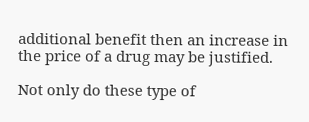additional benefit then an increase in the price of a drug may be justified.

Not only do these type of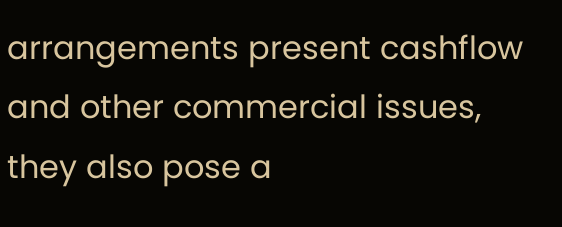arrangements present cashflow and other commercial issues, they also pose a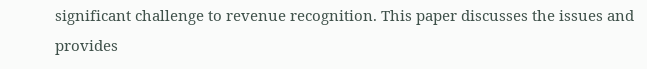significant challenge to revenue recognition. This paper discusses the issues and provides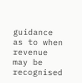guidance as to when revenue may be recognised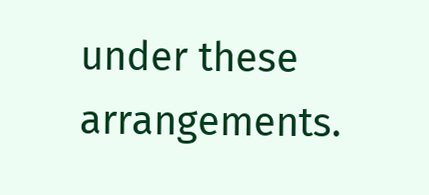under these arrangements.